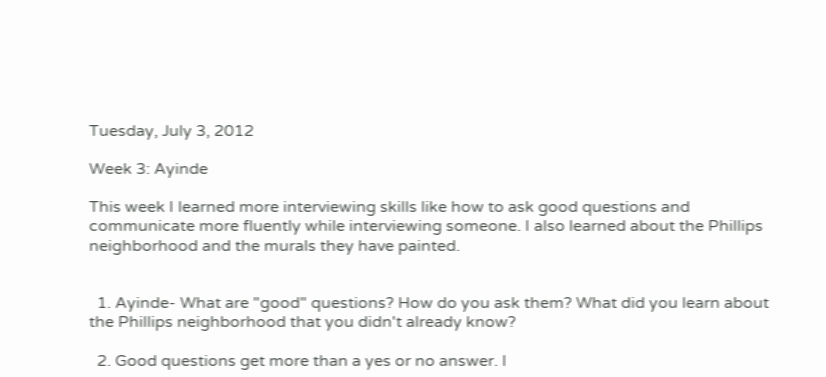Tuesday, July 3, 2012

Week 3: Ayinde

This week I learned more interviewing skills like how to ask good questions and communicate more fluently while interviewing someone. I also learned about the Phillips neighborhood and the murals they have painted.


  1. Ayinde- What are "good" questions? How do you ask them? What did you learn about the Phillips neighborhood that you didn't already know?

  2. Good questions get more than a yes or no answer. I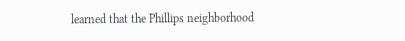learned that the Phillips neighborhood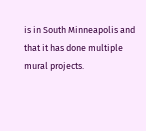is in South Minneapolis and that it has done multiple mural projects.